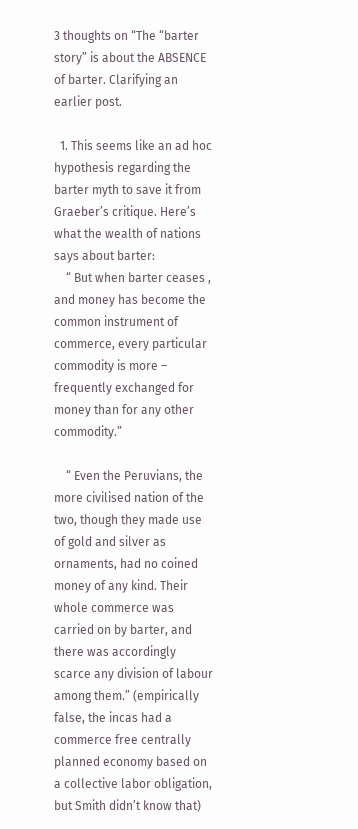3 thoughts on “The “barter story” is about the ABSENCE of barter. Clarifying an earlier post.

  1. This seems like an ad hoc hypothesis regarding the barter myth to save it from Graeber’s critique. Here’s what the wealth of nations says about barter:
    “ But when barter ceases , and money has become the common instrument of commerce, every particular commodity is more – frequently exchanged for money than for any other commodity.”

    “ Even the Peruvians, the more civilised nation of the two, though they made use of gold and silver as ornaments, had no coined money of any kind. Their whole commerce was carried on by barter, and there was accordingly scarce any division of labour among them.” (empirically false, the incas had a commerce free centrally planned economy based on a collective labor obligation, but Smith didn’t know that)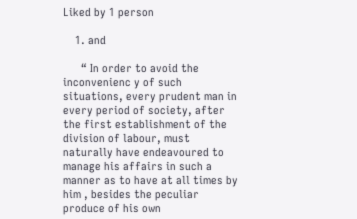Liked by 1 person

    1. and

      “ In order to avoid the inconvenienc y of such situations, every prudent man in every period of society, after the first establishment of the division of labour, must naturally have endeavoured to manage his affairs in such a manner as to have at all times by him , besides the peculiar produce of his own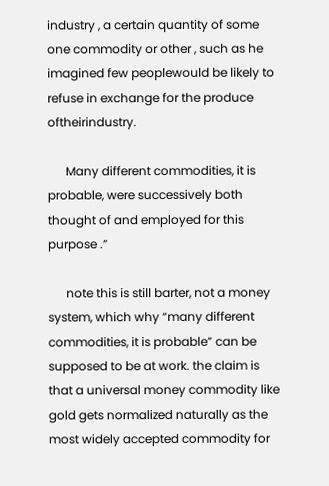industry , a certain quantity of some one commodity or other , such as he imagined few peoplewould be likely to refuse in exchange for the produce oftheirindustry.

      Many different commodities, it is probable, were successively both thought of and employed for this purpose .”

      note this is still barter, not a money system, which why “many different commodities, it is probable” can be supposed to be at work. the claim is that a universal money commodity like gold gets normalized naturally as the most widely accepted commodity for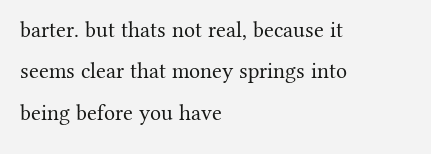barter. but thats not real, because it seems clear that money springs into being before you have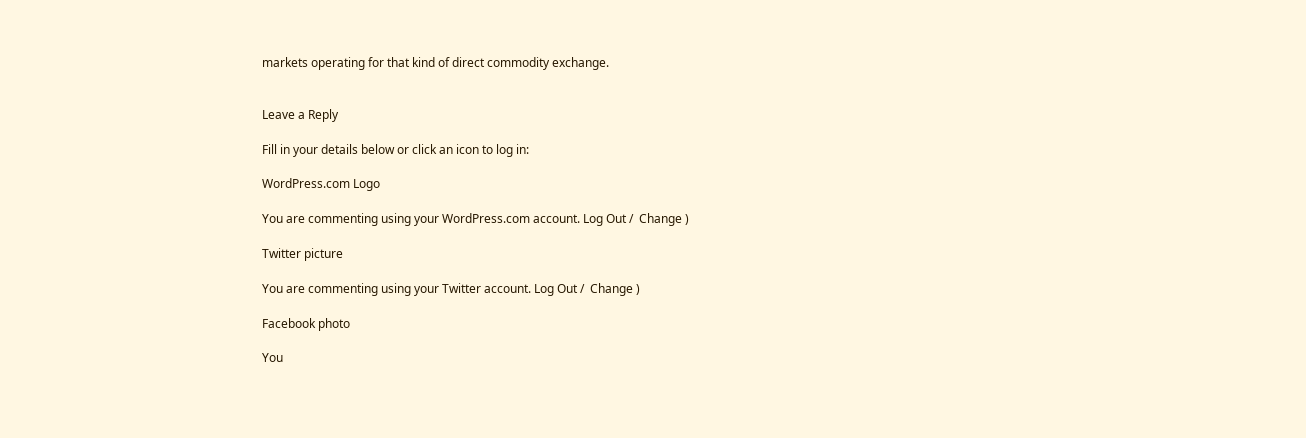markets operating for that kind of direct commodity exchange.


Leave a Reply

Fill in your details below or click an icon to log in:

WordPress.com Logo

You are commenting using your WordPress.com account. Log Out /  Change )

Twitter picture

You are commenting using your Twitter account. Log Out /  Change )

Facebook photo

You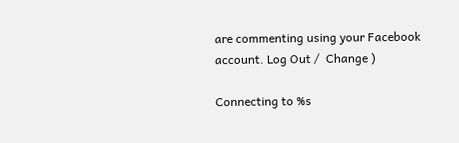are commenting using your Facebook account. Log Out /  Change )

Connecting to %s